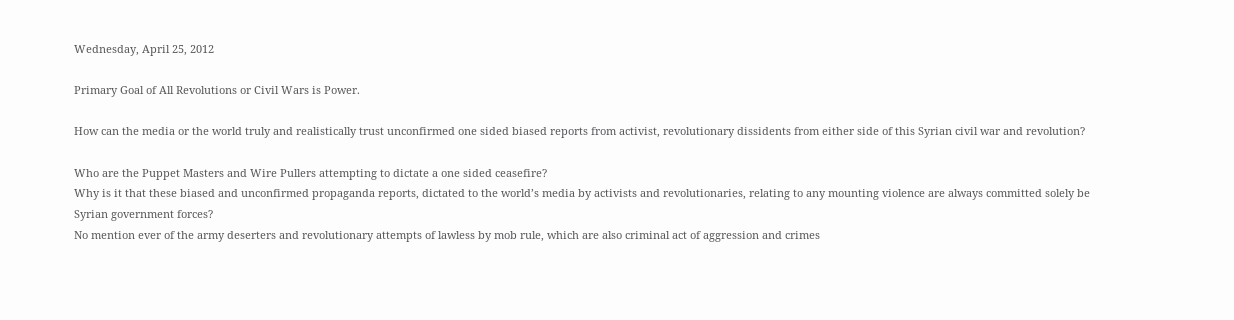Wednesday, April 25, 2012

Primary Goal of All Revolutions or Civil Wars is Power.

How can the media or the world truly and realistically trust unconfirmed one sided biased reports from activist, revolutionary dissidents from either side of this Syrian civil war and revolution?

Who are the Puppet Masters and Wire Pullers attempting to dictate a one sided ceasefire?
Why is it that these biased and unconfirmed propaganda reports, dictated to the world’s media by activists and revolutionaries, relating to any mounting violence are always committed solely be Syrian government forces?
No mention ever of the army deserters and revolutionary attempts of lawless by mob rule, which are also criminal act of aggression and crimes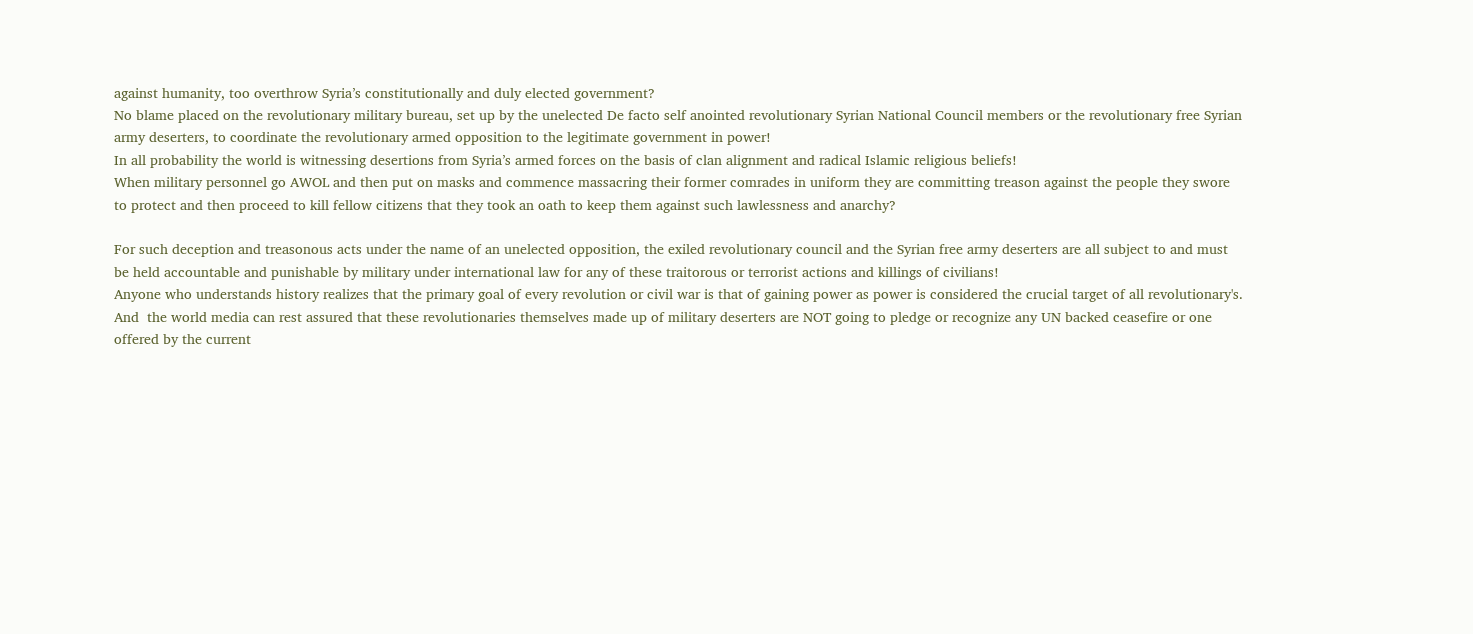against humanity, too overthrow Syria’s constitutionally and duly elected government?
No blame placed on the revolutionary military bureau, set up by the unelected De facto self anointed revolutionary Syrian National Council members or the revolutionary free Syrian army deserters, to coordinate the revolutionary armed opposition to the legitimate government in power!
In all probability the world is witnessing desertions from Syria’s armed forces on the basis of clan alignment and radical Islamic religious beliefs!
When military personnel go AWOL and then put on masks and commence massacring their former comrades in uniform they are committing treason against the people they swore to protect and then proceed to kill fellow citizens that they took an oath to keep them against such lawlessness and anarchy?

For such deception and treasonous acts under the name of an unelected opposition, the exiled revolutionary council and the Syrian free army deserters are all subject to and must be held accountable and punishable by military under international law for any of these traitorous or terrorist actions and killings of civilians!
Anyone who understands history realizes that the primary goal of every revolution or civil war is that of gaining power as power is considered the crucial target of all revolutionary's.
And  the world media can rest assured that these revolutionaries themselves made up of military deserters are NOT going to pledge or recognize any UN backed ceasefire or one offered by the current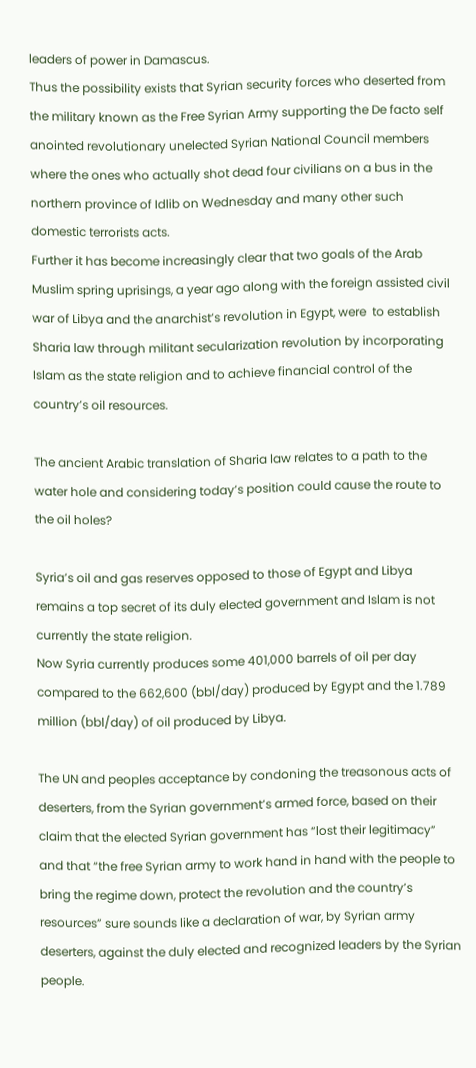leaders of power in Damascus.
Thus the possibility exists that Syrian security forces who deserted from the military known as the Free Syrian Army supporting the De facto self anointed revolutionary unelected Syrian National Council members where the ones who actually shot dead four civilians on a bus in the northern province of Idlib on Wednesday and many other such domestic terrorists acts.
Further it has become increasingly clear that two goals of the Arab Muslim spring uprisings, a year ago along with the foreign assisted civil war of Libya and the anarchist’s revolution in Egypt, were  to establish Sharia law through militant secularization revolution by incorporating Islam as the state religion and to achieve financial control of the country’s oil resources.

The ancient Arabic translation of Sharia law relates to a path to the water hole and considering today’s position could cause the route to the oil holes?

Syria’s oil and gas reserves opposed to those of Egypt and Libya remains a top secret of its duly elected government and Islam is not currently the state religion.
Now Syria currently produces some 401,000 barrels of oil per day compared to the 662,600 (bbl/day) produced by Egypt and the 1.789 million (bbl/day) of oil produced by Libya.

The UN and peoples acceptance by condoning the treasonous acts of deserters, from the Syrian government’s armed force, based on their claim that the elected Syrian government has “lost their legitimacy” and that “the free Syrian army to work hand in hand with the people to bring the regime down, protect the revolution and the country’s resources” sure sounds like a declaration of war, by Syrian army deserters, against the duly elected and recognized leaders by the Syrian people.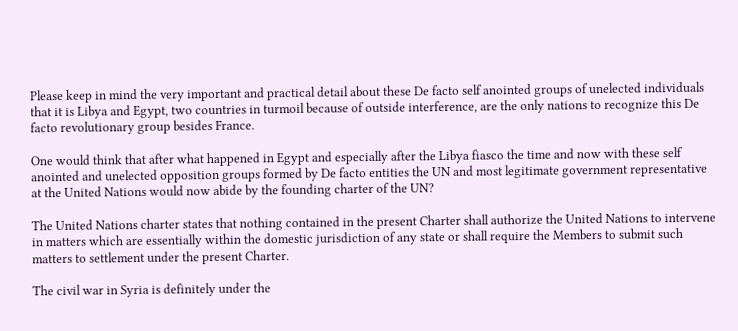Please keep in mind the very important and practical detail about these De facto self anointed groups of unelected individuals that it is Libya and Egypt, two countries in turmoil because of outside interference, are the only nations to recognize this De facto revolutionary group besides France.

One would think that after what happened in Egypt and especially after the Libya fiasco the time and now with these self anointed and unelected opposition groups formed by De facto entities the UN and most legitimate government representative at the United Nations would now abide by the founding charter of the UN?

The United Nations charter states that nothing contained in the present Charter shall authorize the United Nations to intervene in matters which are essentially within the domestic jurisdiction of any state or shall require the Members to submit such matters to settlement under the present Charter.

The civil war in Syria is definitely under the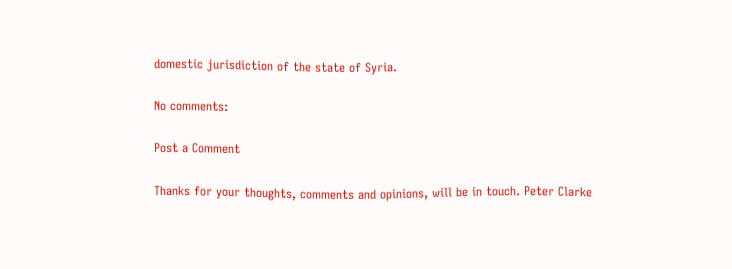domestic jurisdiction of the state of Syria.

No comments:

Post a Comment

Thanks for your thoughts, comments and opinions, will be in touch. Peter Clarke